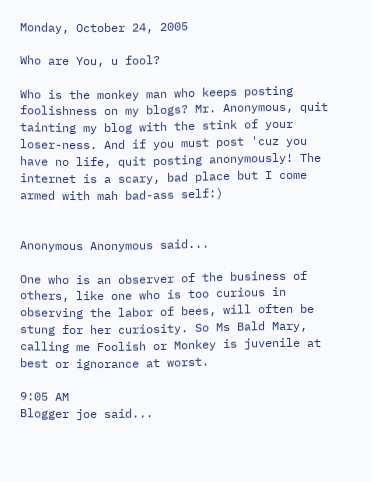Monday, October 24, 2005

Who are You, u fool?

Who is the monkey man who keeps posting foolishness on my blogs? Mr. Anonymous, quit tainting my blog with the stink of your loser-ness. And if you must post 'cuz you have no life, quit posting anonymously! The internet is a scary, bad place but I come armed with mah bad-ass self:)


Anonymous Anonymous said...

One who is an observer of the business of others, like one who is too curious in observing the labor of bees, will often be stung for her curiosity. So Ms Bald Mary, calling me Foolish or Monkey is juvenile at best or ignorance at worst.

9:05 AM
Blogger joe said...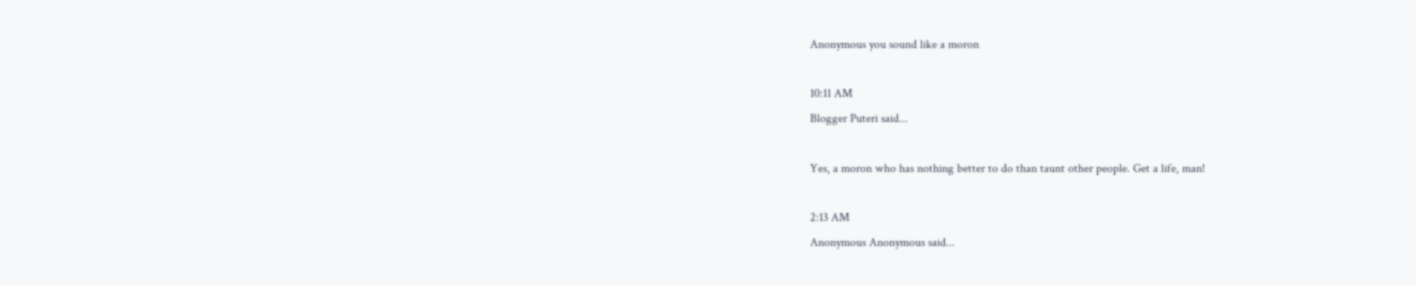Anonymous you sound like a moron

10:11 AM
Blogger Puteri said...

Yes, a moron who has nothing better to do than taunt other people. Get a life, man!

2:13 AM
Anonymous Anonymous said...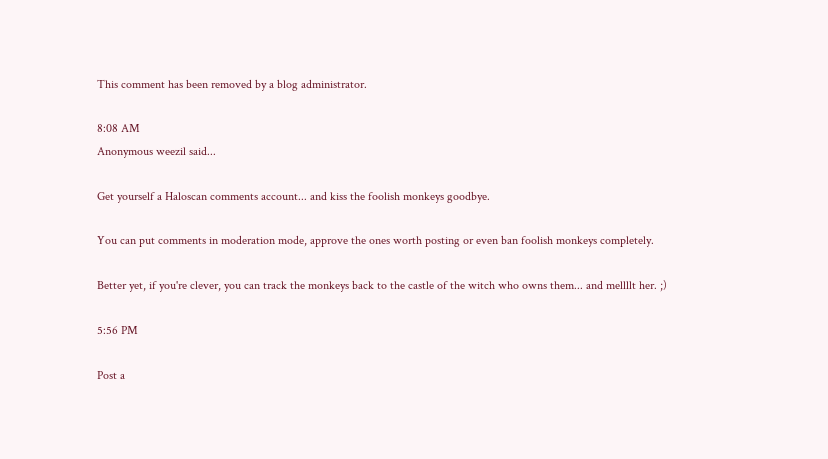This comment has been removed by a blog administrator.

8:08 AM
Anonymous weezil said...

Get yourself a Haloscan comments account... and kiss the foolish monkeys goodbye.

You can put comments in moderation mode, approve the ones worth posting or even ban foolish monkeys completely.

Better yet, if you're clever, you can track the monkeys back to the castle of the witch who owns them... and mellllt her. ;)

5:56 PM

Post a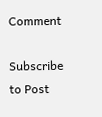Comment

Subscribe to Post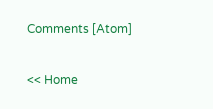Comments [Atom]

<< Home